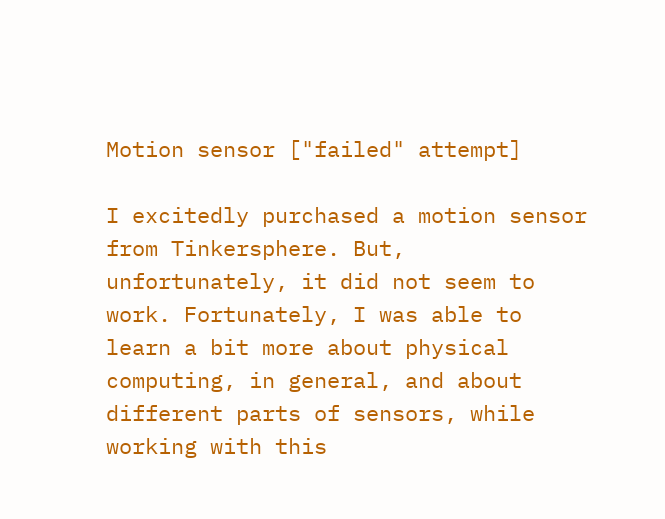Motion sensor ["failed" attempt]

I excitedly purchased a motion sensor from Tinkersphere. But, unfortunately, it did not seem to work. Fortunately, I was able to learn a bit more about physical computing, in general, and about different parts of sensors, while working with this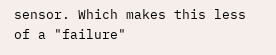sensor. Which makes this less of a "failure"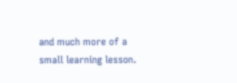and much more of a small learning lesson.